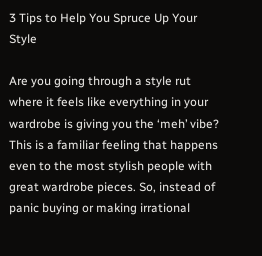3 Tips to Help You Spruce Up Your Style

Are you going through a style rut where it feels like everything in your wardrobe is giving you the ‘meh’ vibe? This is a familiar feeling that happens even to the most stylish people with great wardrobe pieces. So, instead of panic buying or making irrational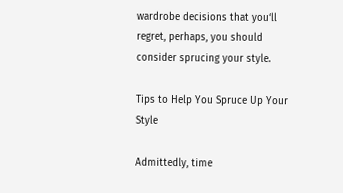wardrobe decisions that you‘ll regret, perhaps, you should consider sprucing your style.

Tips to Help You Spruce Up Your Style

Admittedly, time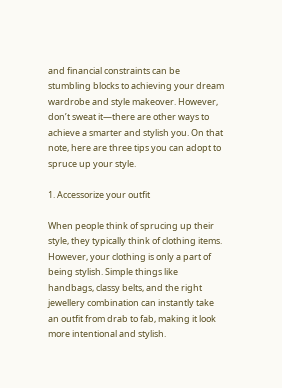and financial constraints can be stumbling blocks to achieving your dream wardrobe and style makeover. However, don’t sweat it—there are other ways to achieve a smarter and stylish you. On that note, here are three tips you can adopt to spruce up your style.

1. Accessorize your outfit

When people think of sprucing up their style, they typically think of clothing items. However, your clothing is only a part of being stylish. Simple things like handbags, classy belts, and the right jewellery combination can instantly take an outfit from drab to fab, making it look more intentional and stylish.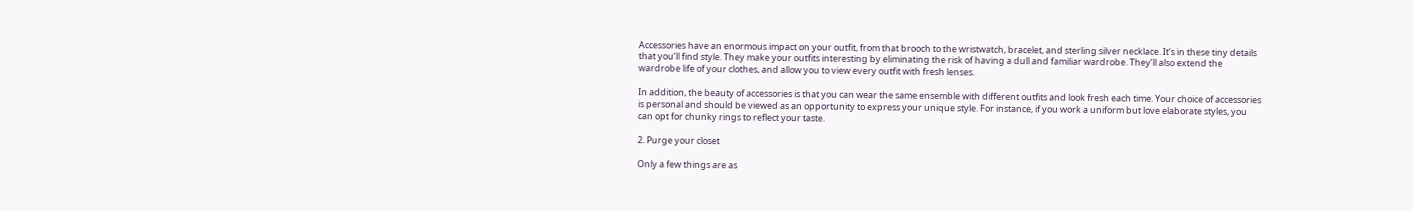Accessories have an enormous impact on your outfit, from that brooch to the wristwatch, bracelet, and sterling silver necklace. It‘s in these tiny details that you‘ll find style. They make your outfits interesting by eliminating the risk of having a dull and familiar wardrobe. They’ll also extend the wardrobe life of your clothes, and allow you to view every outfit with fresh lenses.

In addition, the beauty of accessories is that you can wear the same ensemble with different outfits and look fresh each time. Your choice of accessories is personal and should be viewed as an opportunity to express your unique style. For instance, if you work a uniform but love elaborate styles, you can opt for chunky rings to reflect your taste.

2. Purge your closet

Only a few things are as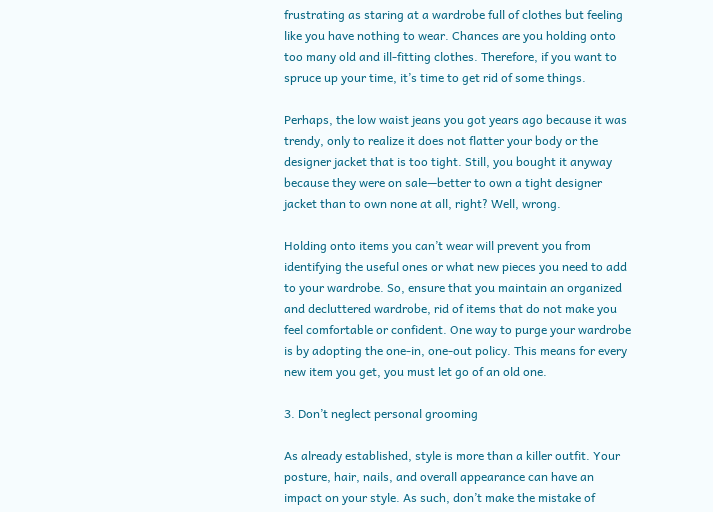frustrating as staring at a wardrobe full of clothes but feeling like you have nothing to wear. Chances are you holding onto too many old and ill-fitting clothes. Therefore, if you want to spruce up your time, it’s time to get rid of some things.

Perhaps, the low waist jeans you got years ago because it was trendy, only to realize it does not flatter your body or the designer jacket that is too tight. Still, you bought it anyway because they were on sale—better to own a tight designer jacket than to own none at all, right? Well, wrong.

Holding onto items you can’t wear will prevent you from identifying the useful ones or what new pieces you need to add to your wardrobe. So, ensure that you maintain an organized and decluttered wardrobe, rid of items that do not make you feel comfortable or confident. One way to purge your wardrobe is by adopting the one-in, one-out policy. This means for every new item you get, you must let go of an old one.

3. Don’t neglect personal grooming

As already established, style is more than a killer outfit. Your posture, hair, nails, and overall appearance can have an impact on your style. As such, don’t make the mistake of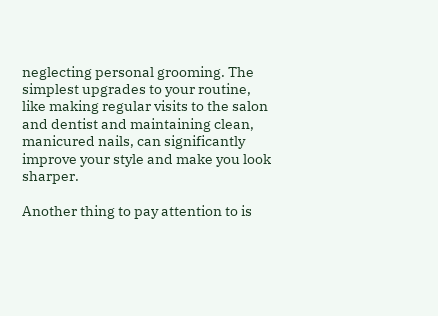neglecting personal grooming. The simplest upgrades to your routine, like making regular visits to the salon and dentist and maintaining clean, manicured nails, can significantly improve your style and make you look sharper.

Another thing to pay attention to is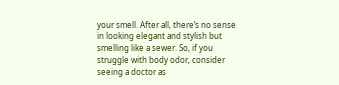your smell. After all, there’s no sense in looking elegant and stylish but smelling like a sewer. So, if you struggle with body odor, consider seeing a doctor as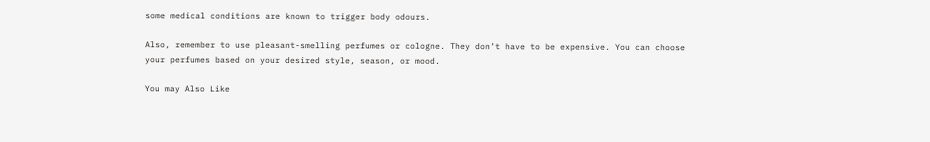some medical conditions are known to trigger body odours.

Also, remember to use pleasant-smelling perfumes or cologne. They don’t have to be expensive. You can choose your perfumes based on your desired style, season, or mood.

You may Also Like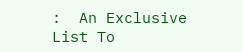:  An Exclusive List To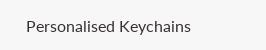Personalised Keychains